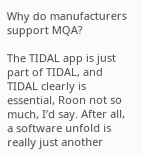Why do manufacturers support MQA?

The TIDAL app is just part of TIDAL, and TIDAL clearly is essential, Roon not so much, I’d say. After all, a software unfold is really just another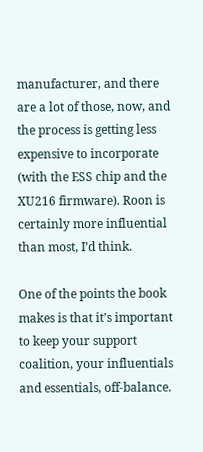manufacturer, and there are a lot of those, now, and the process is getting less expensive to incorporate (with the ESS chip and the XU216 firmware). Roon is certainly more influential than most, I’d think.

One of the points the book makes is that it’s important to keep your support coalition, your influentials and essentials, off-balance.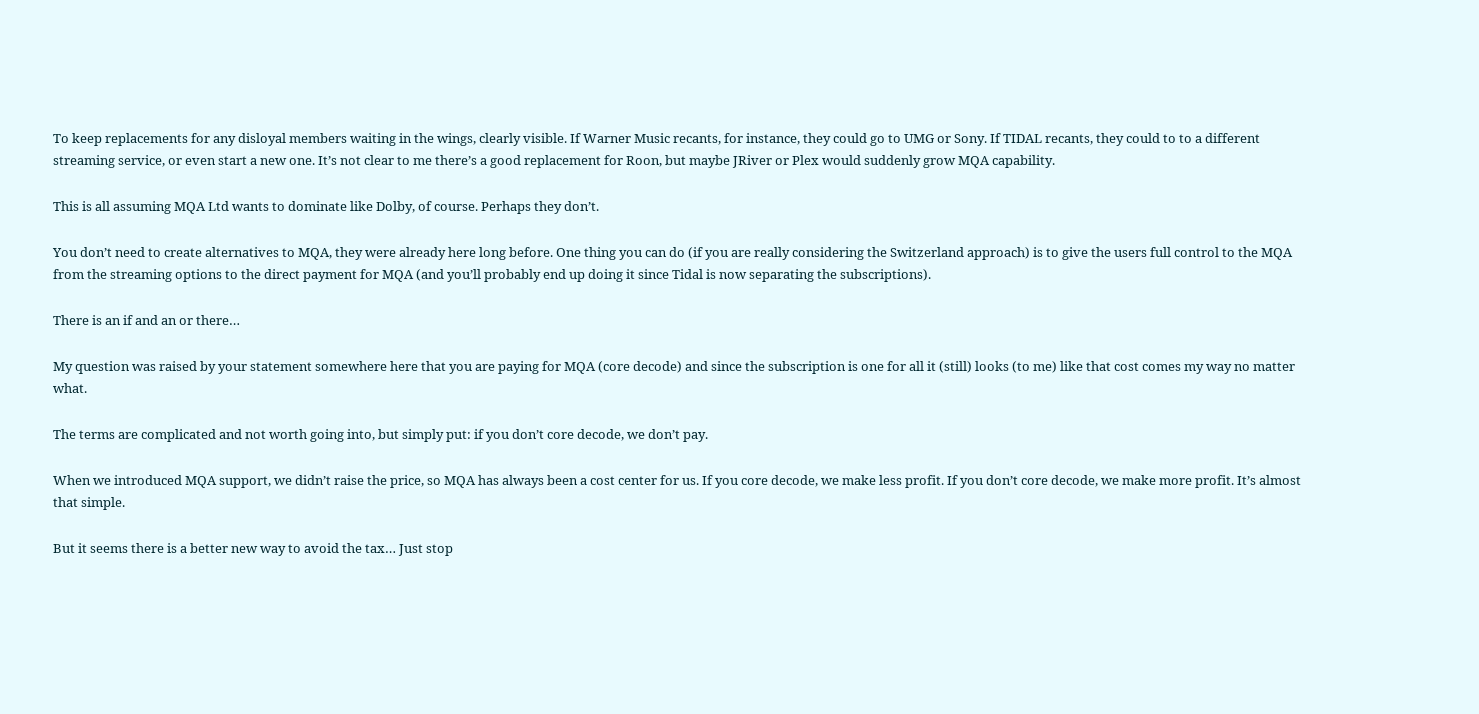To keep replacements for any disloyal members waiting in the wings, clearly visible. If Warner Music recants, for instance, they could go to UMG or Sony. If TIDAL recants, they could to to a different streaming service, or even start a new one. It’s not clear to me there’s a good replacement for Roon, but maybe JRiver or Plex would suddenly grow MQA capability.

This is all assuming MQA Ltd wants to dominate like Dolby, of course. Perhaps they don’t.

You don’t need to create alternatives to MQA, they were already here long before. One thing you can do (if you are really considering the Switzerland approach) is to give the users full control to the MQA from the streaming options to the direct payment for MQA (and you’ll probably end up doing it since Tidal is now separating the subscriptions).

There is an if and an or there…

My question was raised by your statement somewhere here that you are paying for MQA (core decode) and since the subscription is one for all it (still) looks (to me) like that cost comes my way no matter what.

The terms are complicated and not worth going into, but simply put: if you don’t core decode, we don’t pay.

When we introduced MQA support, we didn’t raise the price, so MQA has always been a cost center for us. If you core decode, we make less profit. If you don’t core decode, we make more profit. It’s almost that simple.

But it seems there is a better new way to avoid the tax… Just stop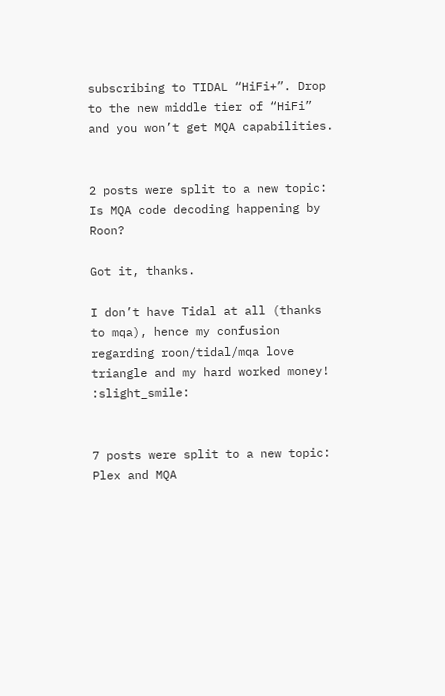subscribing to TIDAL “HiFi+”. Drop to the new middle tier of “HiFi” and you won’t get MQA capabilities.


2 posts were split to a new topic: Is MQA code decoding happening by Roon?

Got it, thanks.

I don’t have Tidal at all (thanks to mqa), hence my confusion regarding roon/tidal/mqa love triangle and my hard worked money! :slight_smile:


7 posts were split to a new topic: Plex and MQA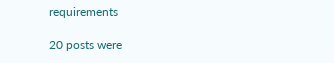requirements

20 posts were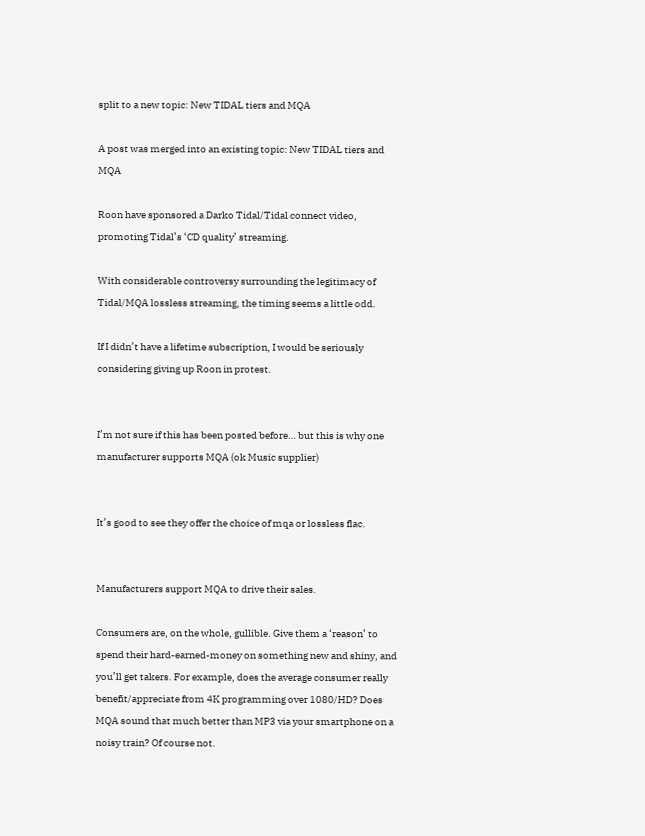split to a new topic: New TIDAL tiers and MQA

A post was merged into an existing topic: New TIDAL tiers and MQA

Roon have sponsored a Darko Tidal/Tidal connect video, promoting Tidal’s ‘CD quality’ streaming.

With considerable controversy surrounding the legitimacy of Tidal/MQA lossless streaming, the timing seems a little odd.

If I didn’t have a lifetime subscription, I would be seriously considering giving up Roon in protest.


I’m not sure if this has been posted before… but this is why one manufacturer supports MQA (ok Music supplier)


It’s good to see they offer the choice of mqa or lossless flac.


Manufacturers support MQA to drive their sales.

Consumers are, on the whole, gullible. Give them a ‘reason’ to spend their hard-earned-money on something new and shiny, and you’ll get takers. For example, does the average consumer really benefit/appreciate from 4K programming over 1080/HD? Does MQA sound that much better than MP3 via your smartphone on a noisy train? Of course not.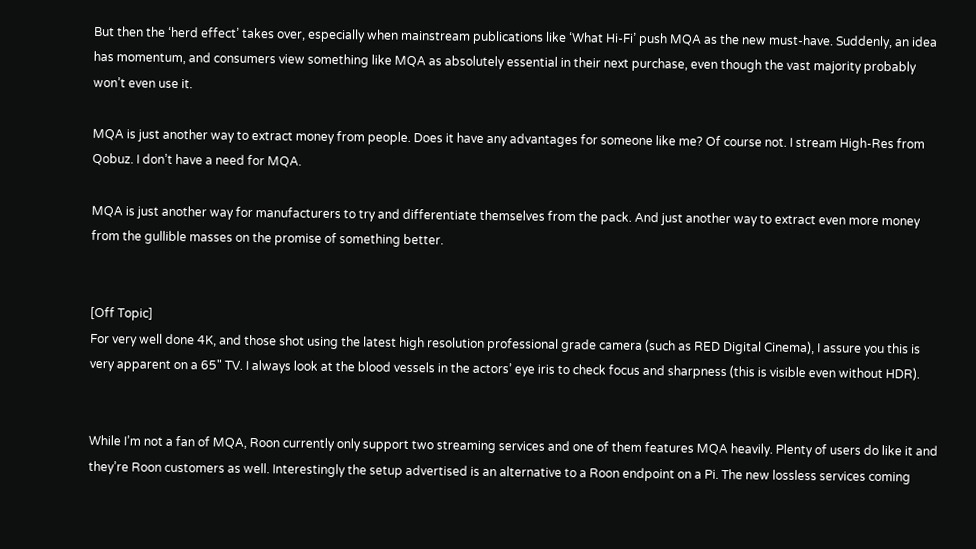But then the ‘herd effect’ takes over, especially when mainstream publications like ‘What Hi-Fi’ push MQA as the new must-have. Suddenly, an idea has momentum, and consumers view something like MQA as absolutely essential in their next purchase, even though the vast majority probably won’t even use it.

MQA is just another way to extract money from people. Does it have any advantages for someone like me? Of course not. I stream High-Res from Qobuz. I don’t have a need for MQA.

MQA is just another way for manufacturers to try and differentiate themselves from the pack. And just another way to extract even more money from the gullible masses on the promise of something better.


[Off Topic]
For very well done 4K, and those shot using the latest high resolution professional grade camera (such as RED Digital Cinema), I assure you this is very apparent on a 65" TV. I always look at the blood vessels in the actors’ eye iris to check focus and sharpness (this is visible even without HDR).


While I’m not a fan of MQA, Roon currently only support two streaming services and one of them features MQA heavily. Plenty of users do like it and they’re Roon customers as well. Interestingly the setup advertised is an alternative to a Roon endpoint on a Pi. The new lossless services coming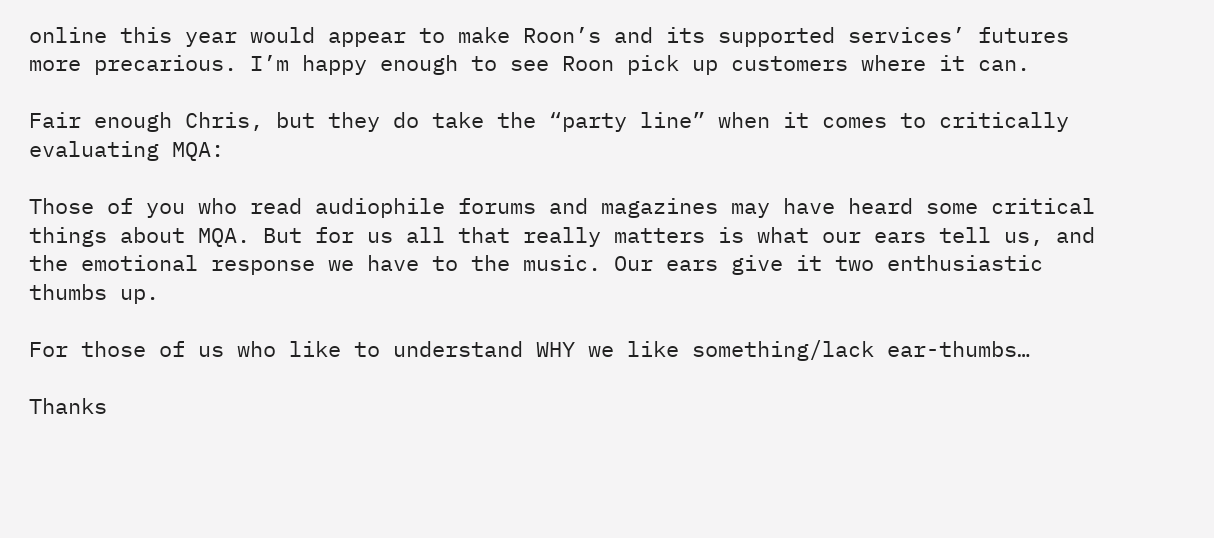online this year would appear to make Roon’s and its supported services’ futures more precarious. I’m happy enough to see Roon pick up customers where it can.

Fair enough Chris, but they do take the “party line” when it comes to critically evaluating MQA:

Those of you who read audiophile forums and magazines may have heard some critical things about MQA. But for us all that really matters is what our ears tell us, and the emotional response we have to the music. Our ears give it two enthusiastic thumbs up.

For those of us who like to understand WHY we like something/lack ear-thumbs…

Thanks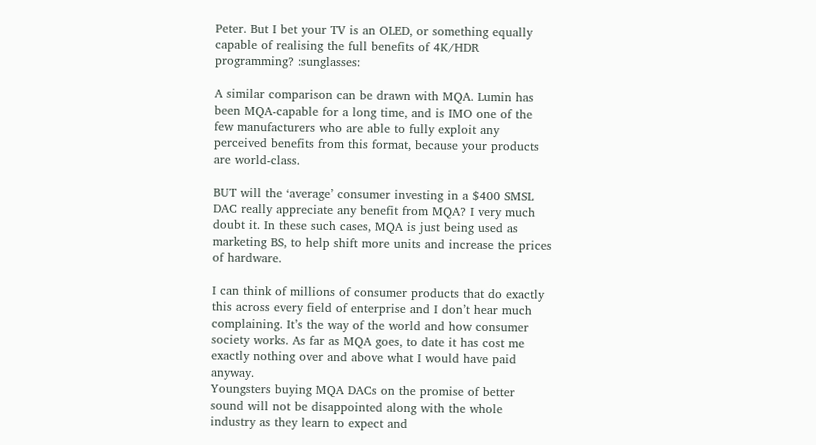Peter. But I bet your TV is an OLED, or something equally capable of realising the full benefits of 4K/HDR programming? :sunglasses:

A similar comparison can be drawn with MQA. Lumin has been MQA-capable for a long time, and is IMO one of the few manufacturers who are able to fully exploit any perceived benefits from this format, because your products are world-class.

BUT will the ‘average’ consumer investing in a $400 SMSL DAC really appreciate any benefit from MQA? I very much doubt it. In these such cases, MQA is just being used as marketing BS, to help shift more units and increase the prices of hardware.

I can think of millions of consumer products that do exactly this across every field of enterprise and I don’t hear much complaining. It’s the way of the world and how consumer society works. As far as MQA goes, to date it has cost me exactly nothing over and above what I would have paid anyway.
Youngsters buying MQA DACs on the promise of better sound will not be disappointed along with the whole industry as they learn to expect and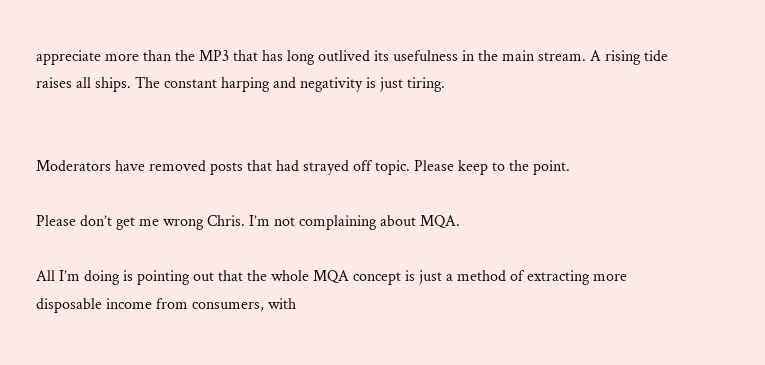appreciate more than the MP3 that has long outlived its usefulness in the main stream. A rising tide raises all ships. The constant harping and negativity is just tiring.


Moderators have removed posts that had strayed off topic. Please keep to the point.

Please don’t get me wrong Chris. I’m not complaining about MQA.

All I’m doing is pointing out that the whole MQA concept is just a method of extracting more disposable income from consumers, with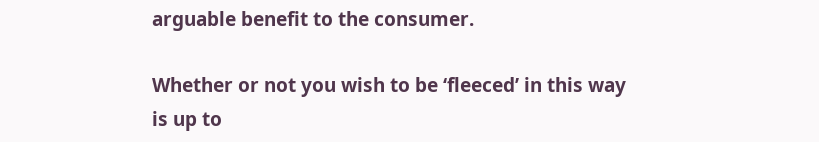arguable benefit to the consumer.

Whether or not you wish to be ‘fleeced’ in this way is up to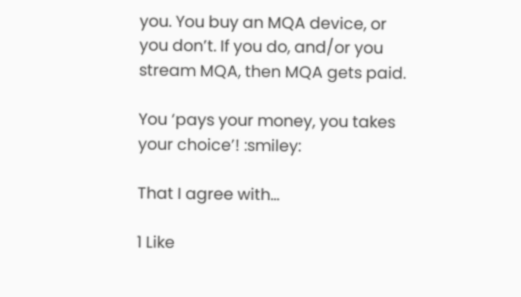you. You buy an MQA device, or you don’t. If you do, and/or you stream MQA, then MQA gets paid.

You ‘pays your money, you takes your choice’! :smiley:

That I agree with…

1 Like